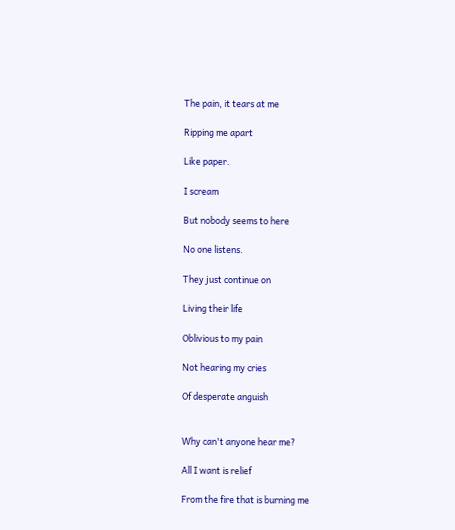The pain, it tears at me

Ripping me apart

Like paper.

I scream

But nobody seems to here

No one listens.

They just continue on

Living their life

Oblivious to my pain

Not hearing my cries

Of desperate anguish


Why can't anyone hear me?

All I want is relief

From the fire that is burning me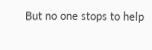But no one stops to help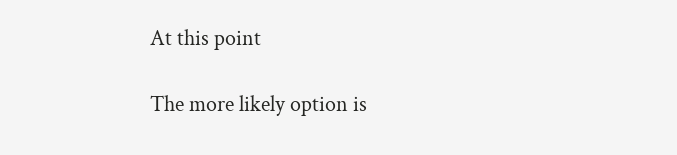At this point

The more likely option is